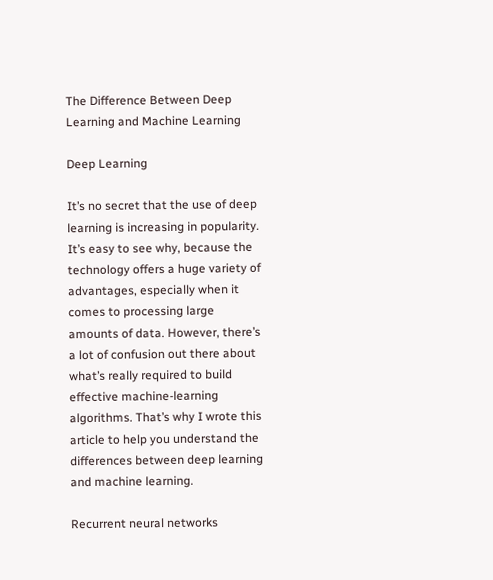The Difference Between Deep Learning and Machine Learning

Deep Learning

It’s no secret that the use of deep learning is increasing in popularity. It’s easy to see why, because the technology offers a huge variety of advantages, especially when it comes to processing large amounts of data. However, there’s a lot of confusion out there about what’s really required to build effective machine-learning algorithms. That’s why I wrote this article to help you understand the differences between deep learning and machine learning.

Recurrent neural networks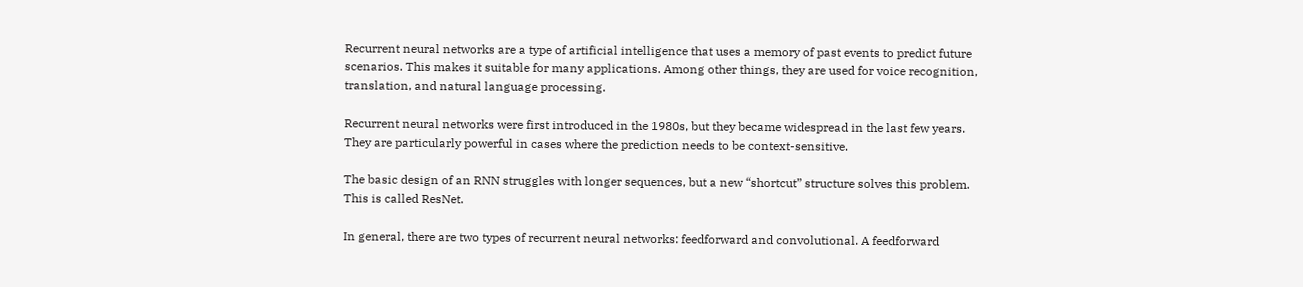Recurrent neural networks are a type of artificial intelligence that uses a memory of past events to predict future scenarios. This makes it suitable for many applications. Among other things, they are used for voice recognition, translation, and natural language processing.

Recurrent neural networks were first introduced in the 1980s, but they became widespread in the last few years. They are particularly powerful in cases where the prediction needs to be context-sensitive.

The basic design of an RNN struggles with longer sequences, but a new “shortcut” structure solves this problem. This is called ResNet.

In general, there are two types of recurrent neural networks: feedforward and convolutional. A feedforward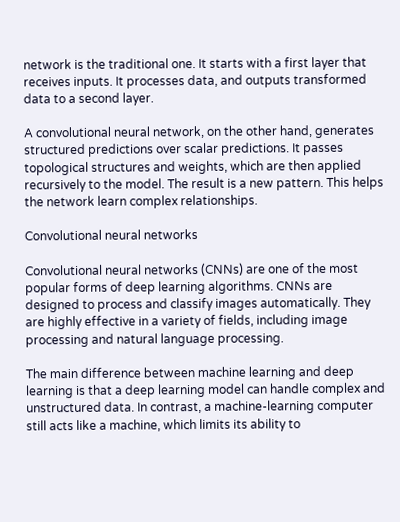network is the traditional one. It starts with a first layer that receives inputs. It processes data, and outputs transformed data to a second layer.

A convolutional neural network, on the other hand, generates structured predictions over scalar predictions. It passes topological structures and weights, which are then applied recursively to the model. The result is a new pattern. This helps the network learn complex relationships.

Convolutional neural networks

Convolutional neural networks (CNNs) are one of the most popular forms of deep learning algorithms. CNNs are designed to process and classify images automatically. They are highly effective in a variety of fields, including image processing and natural language processing.

The main difference between machine learning and deep learning is that a deep learning model can handle complex and unstructured data. In contrast, a machine-learning computer still acts like a machine, which limits its ability to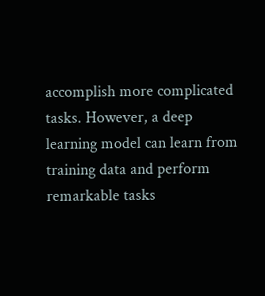accomplish more complicated tasks. However, a deep learning model can learn from training data and perform remarkable tasks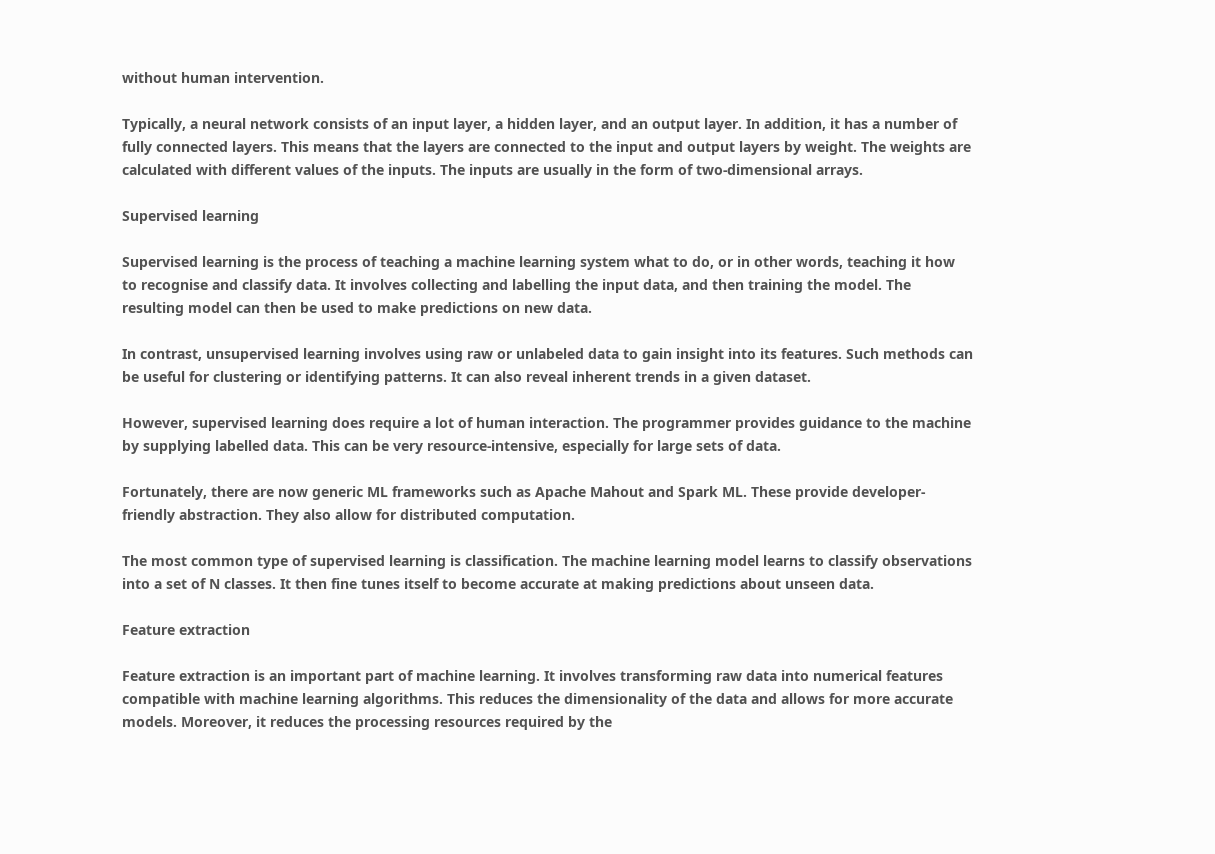without human intervention.

Typically, a neural network consists of an input layer, a hidden layer, and an output layer. In addition, it has a number of fully connected layers. This means that the layers are connected to the input and output layers by weight. The weights are calculated with different values of the inputs. The inputs are usually in the form of two-dimensional arrays.

Supervised learning

Supervised learning is the process of teaching a machine learning system what to do, or in other words, teaching it how to recognise and classify data. It involves collecting and labelling the input data, and then training the model. The resulting model can then be used to make predictions on new data.

In contrast, unsupervised learning involves using raw or unlabeled data to gain insight into its features. Such methods can be useful for clustering or identifying patterns. It can also reveal inherent trends in a given dataset.

However, supervised learning does require a lot of human interaction. The programmer provides guidance to the machine by supplying labelled data. This can be very resource-intensive, especially for large sets of data.

Fortunately, there are now generic ML frameworks such as Apache Mahout and Spark ML. These provide developer-friendly abstraction. They also allow for distributed computation.

The most common type of supervised learning is classification. The machine learning model learns to classify observations into a set of N classes. It then fine tunes itself to become accurate at making predictions about unseen data.

Feature extraction

Feature extraction is an important part of machine learning. It involves transforming raw data into numerical features compatible with machine learning algorithms. This reduces the dimensionality of the data and allows for more accurate models. Moreover, it reduces the processing resources required by the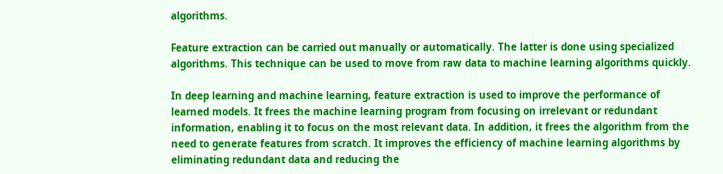algorithms.

Feature extraction can be carried out manually or automatically. The latter is done using specialized algorithms. This technique can be used to move from raw data to machine learning algorithms quickly.

In deep learning and machine learning, feature extraction is used to improve the performance of learned models. It frees the machine learning program from focusing on irrelevant or redundant information, enabling it to focus on the most relevant data. In addition, it frees the algorithm from the need to generate features from scratch. It improves the efficiency of machine learning algorithms by eliminating redundant data and reducing the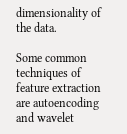dimensionality of the data.

Some common techniques of feature extraction are autoencoding and wavelet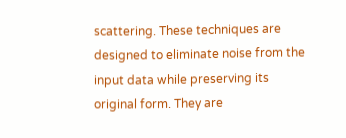scattering. These techniques are designed to eliminate noise from the input data while preserving its original form. They are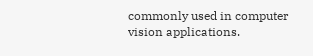commonly used in computer vision applications.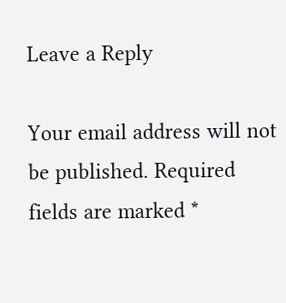Leave a Reply

Your email address will not be published. Required fields are marked *